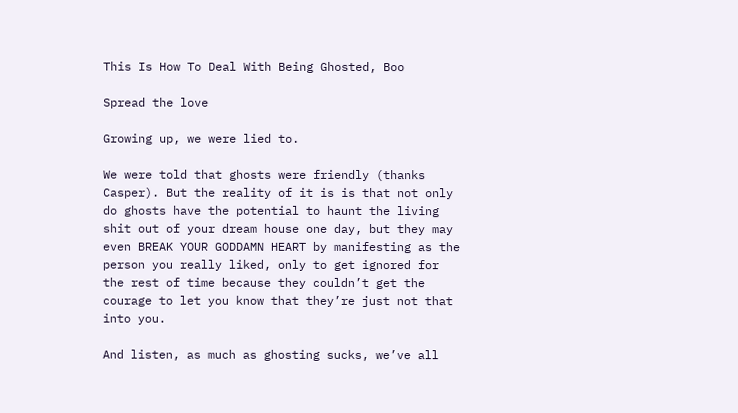This Is How To Deal With Being Ghosted, Boo

Spread the love

Growing up, we were lied to.

We were told that ghosts were friendly (thanks Casper). But the reality of it is is that not only do ghosts have the potential to haunt the living shit out of your dream house one day, but they may even BREAK YOUR GODDAMN HEART by manifesting as the person you really liked, only to get ignored for the rest of time because they couldn’t get the courage to let you know that they’re just not that into you.

And listen, as much as ghosting sucks, we’ve all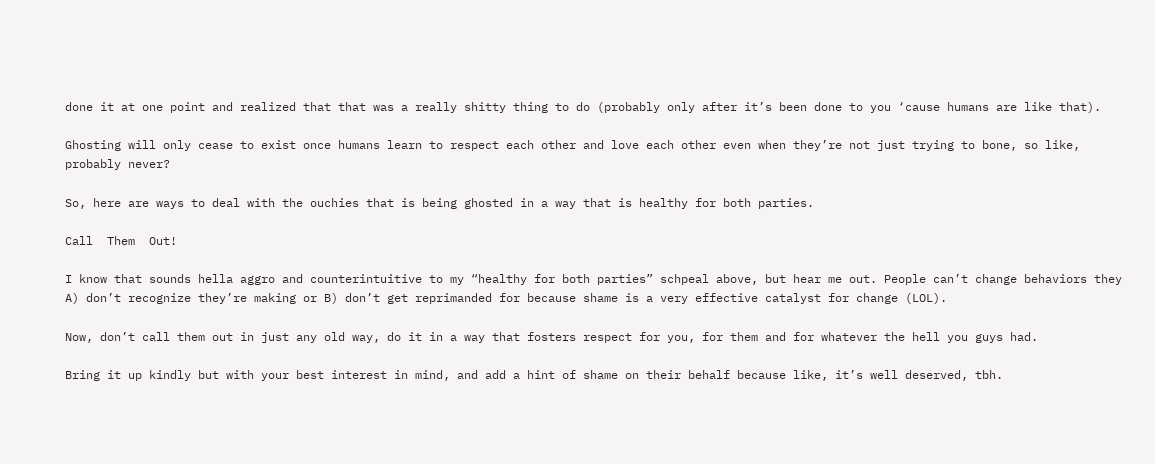done it at one point and realized that that was a really shitty thing to do (probably only after it’s been done to you ‘cause humans are like that).

Ghosting will only cease to exist once humans learn to respect each other and love each other even when they’re not just trying to bone, so like, probably never?

So, here are ways to deal with the ouchies that is being ghosted in a way that is healthy for both parties.

Call  Them  Out!

I know that sounds hella aggro and counterintuitive to my “healthy for both parties” schpeal above, but hear me out. People can’t change behaviors they A) don’t recognize they’re making or B) don’t get reprimanded for because shame is a very effective catalyst for change (LOL).

Now, don’t call them out in just any old way, do it in a way that fosters respect for you, for them and for whatever the hell you guys had.

Bring it up kindly but with your best interest in mind, and add a hint of shame on their behalf because like, it’s well deserved, tbh.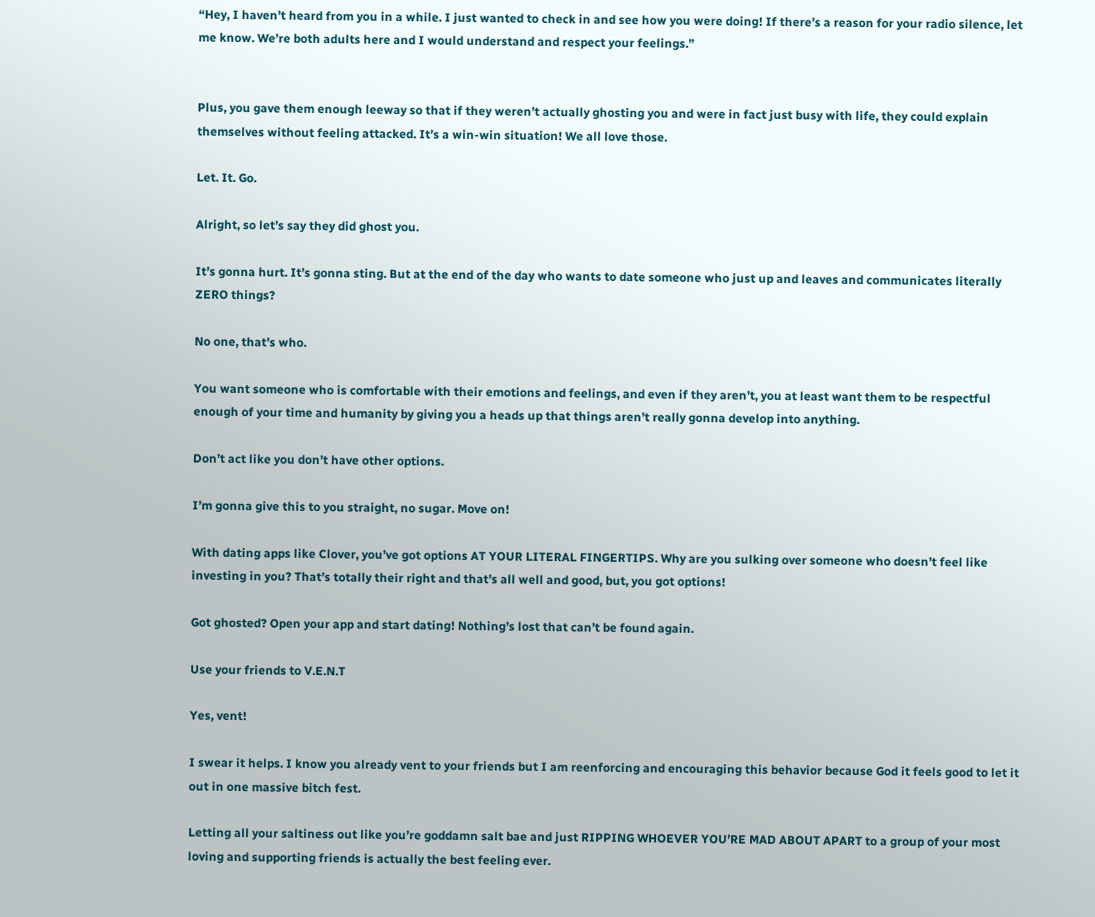“Hey, I haven’t heard from you in a while. I just wanted to check in and see how you were doing! If there’s a reason for your radio silence, let me know. We’re both adults here and I would understand and respect your feelings.”


Plus, you gave them enough leeway so that if they weren’t actually ghosting you and were in fact just busy with life, they could explain themselves without feeling attacked. It’s a win-win situation! We all love those.

Let. It. Go.

Alright, so let’s say they did ghost you.

It’s gonna hurt. It’s gonna sting. But at the end of the day who wants to date someone who just up and leaves and communicates literally ZERO things?

No one, that’s who.

You want someone who is comfortable with their emotions and feelings, and even if they aren’t, you at least want them to be respectful enough of your time and humanity by giving you a heads up that things aren’t really gonna develop into anything.

Don’t act like you don’t have other options.

I’m gonna give this to you straight, no sugar. Move on!

With dating apps like Clover, you’ve got options AT YOUR LITERAL FINGERTIPS. Why are you sulking over someone who doesn’t feel like investing in you? That’s totally their right and that’s all well and good, but, you got options!

Got ghosted? Open your app and start dating! Nothing’s lost that can’t be found again.

Use your friends to V.E.N.T

Yes, vent!

I swear it helps. I know you already vent to your friends but I am reenforcing and encouraging this behavior because God it feels good to let it out in one massive bitch fest.

Letting all your saltiness out like you’re goddamn salt bae and just RIPPING WHOEVER YOU’RE MAD ABOUT APART to a group of your most loving and supporting friends is actually the best feeling ever.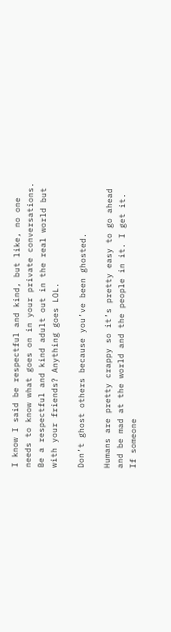I know I said be respectful and kind, but like, no one needs to know what goes on in your private conversations. Be a respectful and kind adult out in the real world but with your friends? Anything goes LOL.

Don’t ghost others because you’ve been ghosted.

Humans are pretty crappy so it’s pretty easy to go ahead and be mad at the world and the people in it. I get it. If someone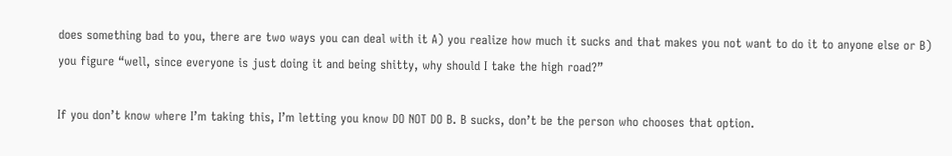does something bad to you, there are two ways you can deal with it A) you realize how much it sucks and that makes you not want to do it to anyone else or B) you figure “well, since everyone is just doing it and being shitty, why should I take the high road?”

If you don’t know where I’m taking this, I’m letting you know DO NOT DO B. B sucks, don’t be the person who chooses that option.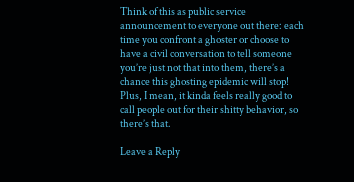Think of this as public service announcement to everyone out there: each time you confront a ghoster or choose to have a civil conversation to tell someone you’re just not that into them, there’s a chance this ghosting epidemic will stop! Plus, I mean, it kinda feels really good to call people out for their shitty behavior, so there’s that.

Leave a Reply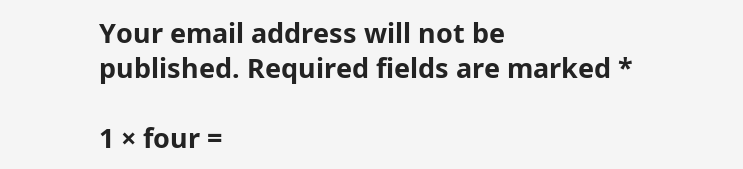Your email address will not be published. Required fields are marked *

1 × four =